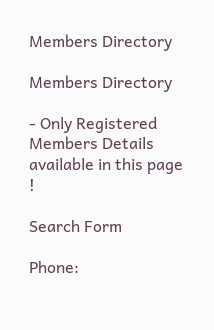Members Directory

Members Directory

- Only Registered Members Details available in this page !

Search Form

Phone: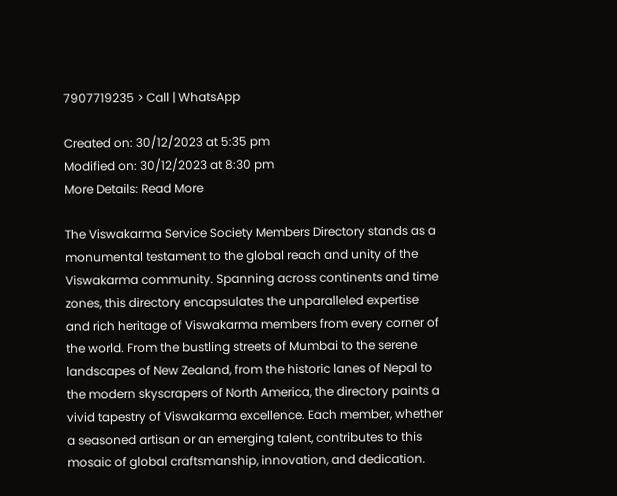7907719235 > Call | WhatsApp

Created on: 30/12/2023 at 5:35 pm
Modified on: 30/12/2023 at 8:30 pm
More Details: Read More

The Viswakarma Service Society Members Directory stands as a monumental testament to the global reach and unity of the Viswakarma community. Spanning across continents and time zones, this directory encapsulates the unparalleled expertise and rich heritage of Viswakarma members from every corner of the world. From the bustling streets of Mumbai to the serene landscapes of New Zealand, from the historic lanes of Nepal to the modern skyscrapers of North America, the directory paints a vivid tapestry of Viswakarma excellence. Each member, whether a seasoned artisan or an emerging talent, contributes to this mosaic of global craftsmanship, innovation, and dedication.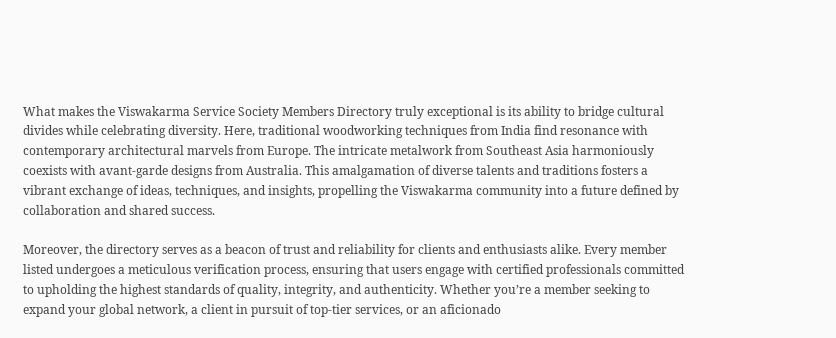What makes the Viswakarma Service Society Members Directory truly exceptional is its ability to bridge cultural divides while celebrating diversity. Here, traditional woodworking techniques from India find resonance with contemporary architectural marvels from Europe. The intricate metalwork from Southeast Asia harmoniously coexists with avant-garde designs from Australia. This amalgamation of diverse talents and traditions fosters a vibrant exchange of ideas, techniques, and insights, propelling the Viswakarma community into a future defined by collaboration and shared success.

Moreover, the directory serves as a beacon of trust and reliability for clients and enthusiasts alike. Every member listed undergoes a meticulous verification process, ensuring that users engage with certified professionals committed to upholding the highest standards of quality, integrity, and authenticity. Whether you’re a member seeking to expand your global network, a client in pursuit of top-tier services, or an aficionado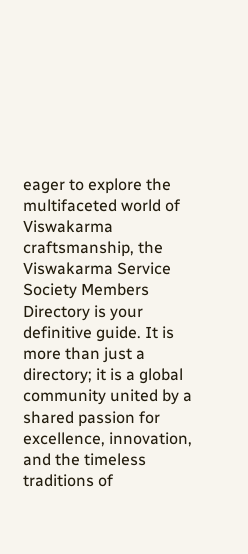eager to explore the multifaceted world of Viswakarma craftsmanship, the Viswakarma Service Society Members Directory is your definitive guide. It is more than just a directory; it is a global community united by a shared passion for excellence, innovation, and the timeless traditions of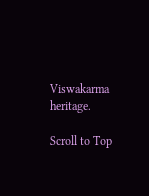Viswakarma heritage.

Scroll to Top